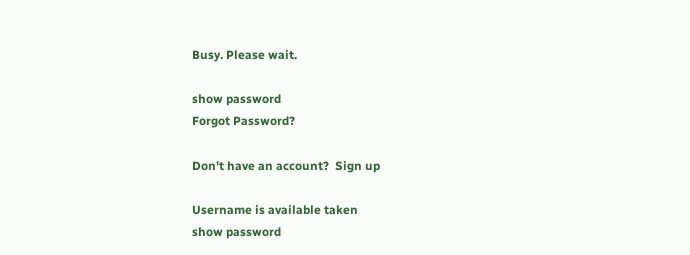Busy. Please wait.

show password
Forgot Password?

Don't have an account?  Sign up

Username is available taken
show password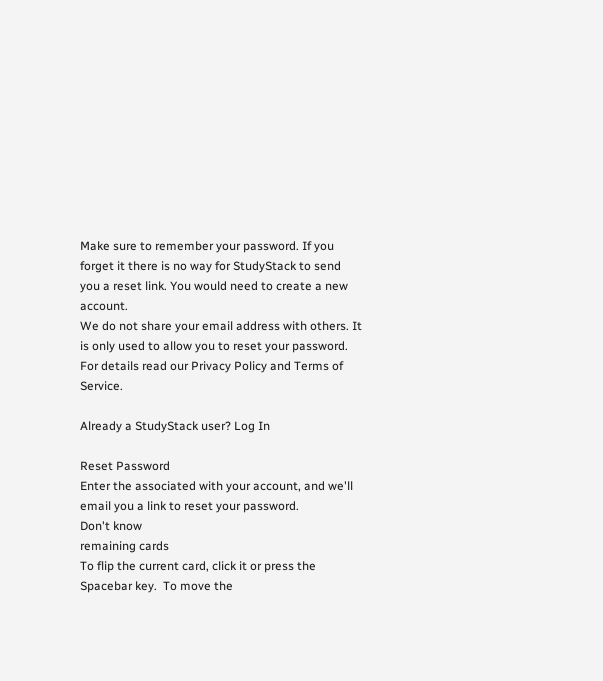Make sure to remember your password. If you forget it there is no way for StudyStack to send you a reset link. You would need to create a new account.
We do not share your email address with others. It is only used to allow you to reset your password. For details read our Privacy Policy and Terms of Service.

Already a StudyStack user? Log In

Reset Password
Enter the associated with your account, and we'll email you a link to reset your password.
Don't know
remaining cards
To flip the current card, click it or press the Spacebar key.  To move the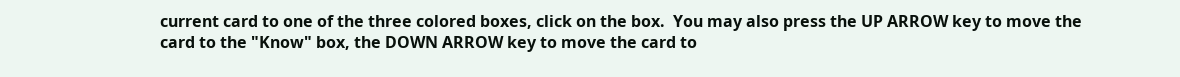current card to one of the three colored boxes, click on the box.  You may also press the UP ARROW key to move the card to the "Know" box, the DOWN ARROW key to move the card to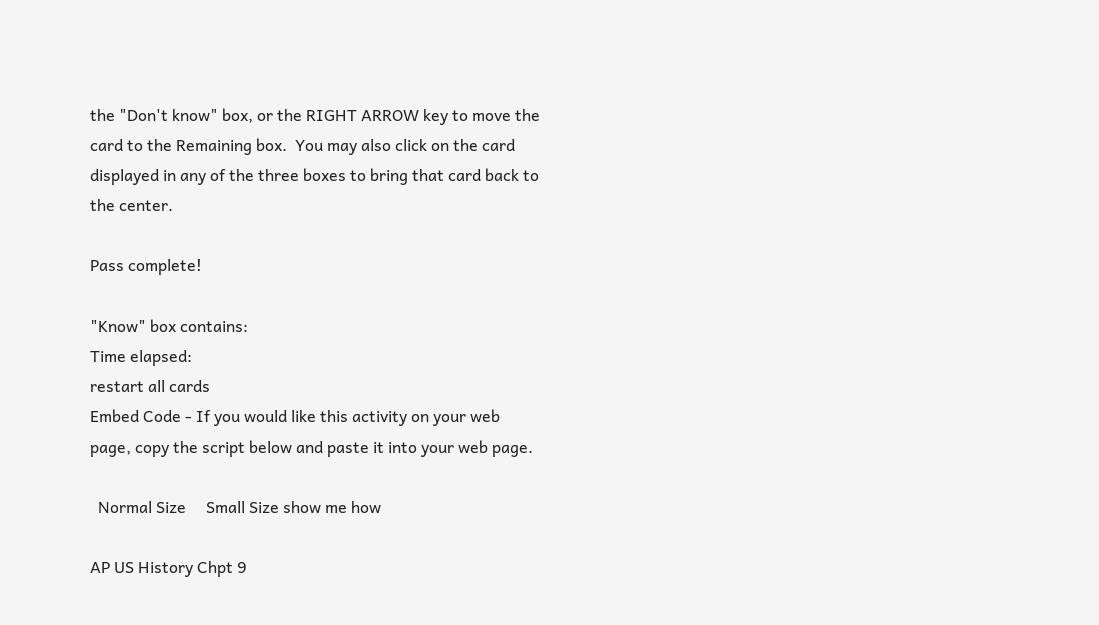the "Don't know" box, or the RIGHT ARROW key to move the card to the Remaining box.  You may also click on the card displayed in any of the three boxes to bring that card back to the center.

Pass complete!

"Know" box contains:
Time elapsed:
restart all cards
Embed Code - If you would like this activity on your web page, copy the script below and paste it into your web page.

  Normal Size     Small Size show me how

AP US History Chpt 9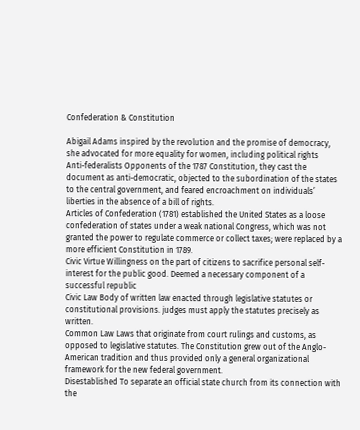Confederation & Constitution

Abigail Adams inspired by the revolution and the promise of democracy, she advocated for more equality for women, including political rights
Anti-federalists Opponents of the 1787 Constitution, they cast the document as anti-democratic, objected to the subordination of the states to the central government, and feared encroachment on individuals’ liberties in the absence of a bill of rights.
Articles of Confederation (1781) established the United States as a loose confederation of states under a weak national Congress, which was not granted the power to regulate commerce or collect taxes; were replaced by a more efficient Constitution in 1789.
Civic Virtue Willingness on the part of citizens to sacrifice personal self-interest for the public good. Deemed a necessary component of a successful republic
Civic Law Body of written law enacted through legislative statutes or constitutional provisions. judges must apply the statutes precisely as written.
Common Law Laws that originate from court rulings and customs, as opposed to legislative statutes. The Constitution grew out of the Anglo-American tradition and thus provided only a general organizational framework for the new federal government.
Disestablished To separate an official state church from its connection with the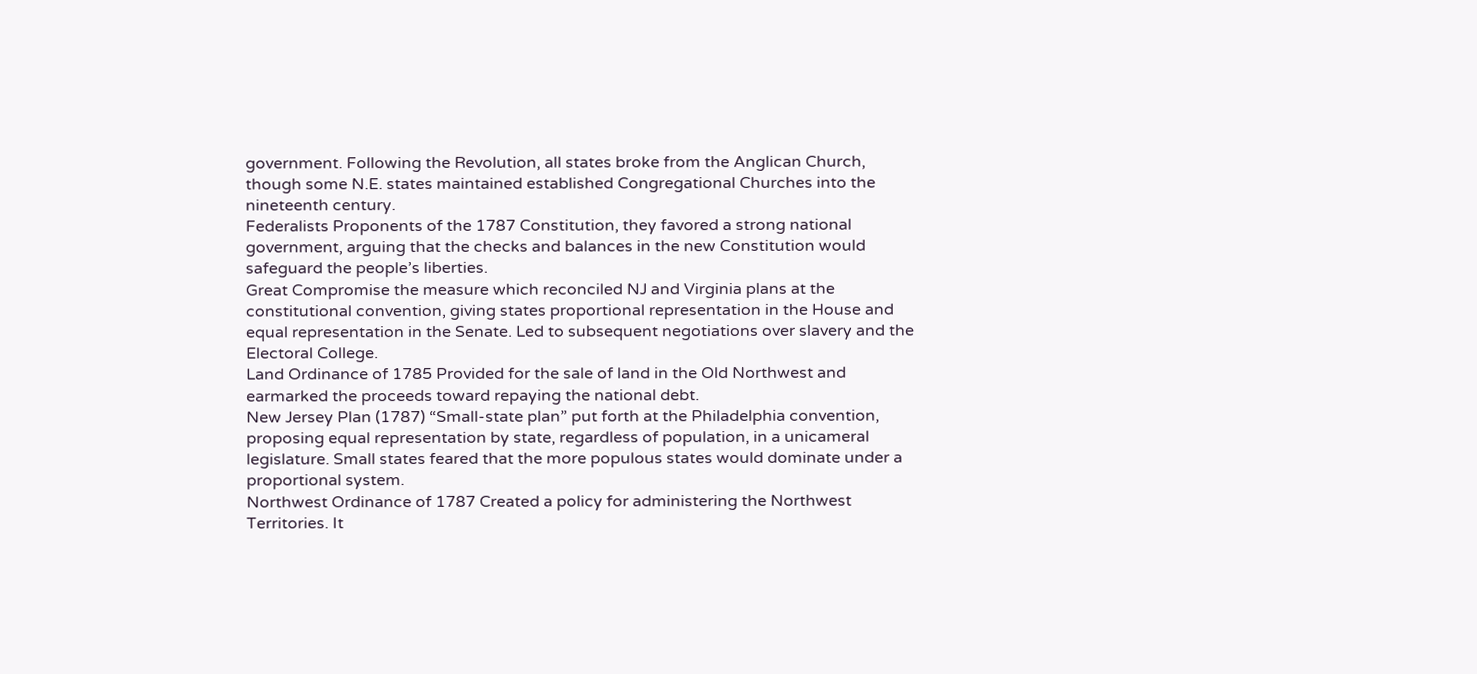government. Following the Revolution, all states broke from the Anglican Church, though some N.E. states maintained established Congregational Churches into the nineteenth century.
Federalists Proponents of the 1787 Constitution, they favored a strong national government, arguing that the checks and balances in the new Constitution would safeguard the people’s liberties.
Great Compromise the measure which reconciled NJ and Virginia plans at the constitutional convention, giving states proportional representation in the House and equal representation in the Senate. Led to subsequent negotiations over slavery and the Electoral College.
Land Ordinance of 1785 Provided for the sale of land in the Old Northwest and earmarked the proceeds toward repaying the national debt.
New Jersey Plan (1787) “Small-state plan” put forth at the Philadelphia convention, proposing equal representation by state, regardless of population, in a unicameral legislature. Small states feared that the more populous states would dominate under a proportional system.
Northwest Ordinance of 1787 Created a policy for administering the Northwest Territories. It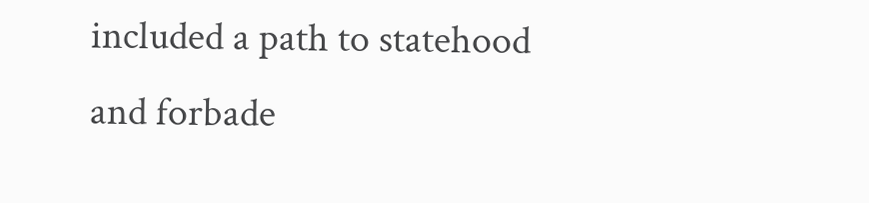included a path to statehood and forbade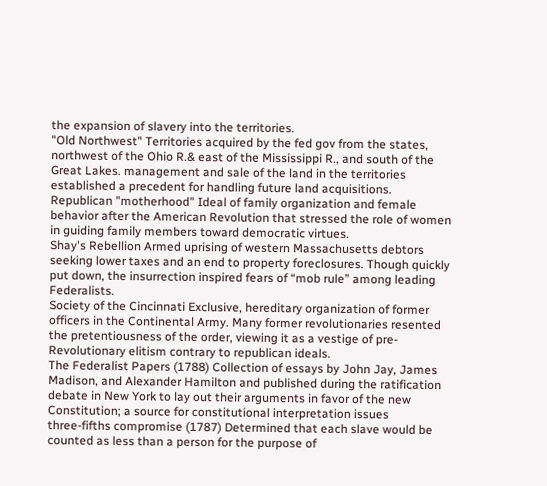the expansion of slavery into the territories.
"Old Northwest" Territories acquired by the fed gov from the states, northwest of the Ohio R.& east of the Mississippi R., and south of the Great Lakes. management and sale of the land in the territories established a precedent for handling future land acquisitions.
Republican "motherhood" Ideal of family organization and female behavior after the American Revolution that stressed the role of women in guiding family members toward democratic virtues.
Shay's Rebellion Armed uprising of western Massachusetts debtors seeking lower taxes and an end to property foreclosures. Though quickly put down, the insurrection inspired fears of “mob rule” among leading Federalists.
Society of the Cincinnati Exclusive, hereditary organization of former officers in the Continental Army. Many former revolutionaries resented the pretentiousness of the order, viewing it as a vestige of pre-Revolutionary elitism contrary to republican ideals.
The Federalist Papers (1788) Collection of essays by John Jay, James Madison, and Alexander Hamilton and published during the ratification debate in New York to lay out their arguments in favor of the new Constitution; a source for constitutional interpretation issues
three-fifths compromise (1787) Determined that each slave would be counted as less than a person for the purpose of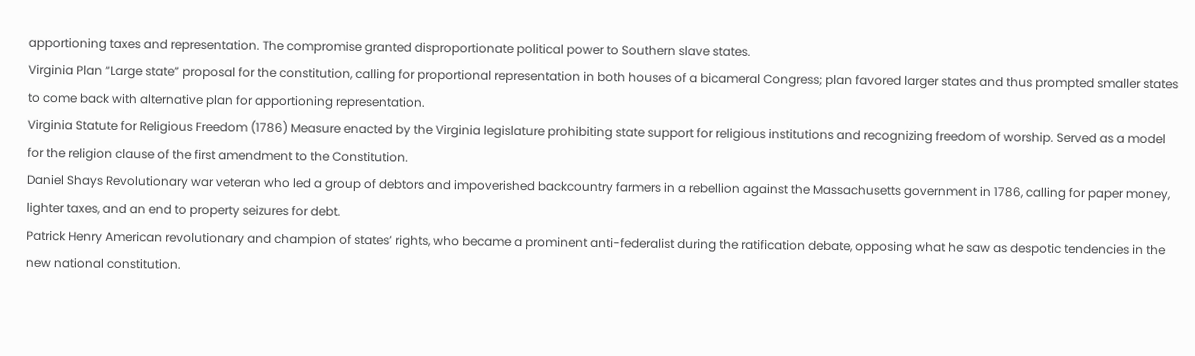apportioning taxes and representation. The compromise granted disproportionate political power to Southern slave states.
Virginia Plan “Large state” proposal for the constitution, calling for proportional representation in both houses of a bicameral Congress; plan favored larger states and thus prompted smaller states to come back with alternative plan for apportioning representation.
Virginia Statute for Religious Freedom (1786) Measure enacted by the Virginia legislature prohibiting state support for religious institutions and recognizing freedom of worship. Served as a model for the religion clause of the first amendment to the Constitution.
Daniel Shays Revolutionary war veteran who led a group of debtors and impoverished backcountry farmers in a rebellion against the Massachusetts government in 1786, calling for paper money, lighter taxes, and an end to property seizures for debt.
Patrick Henry American revolutionary and champion of states’ rights, who became a prominent anti-federalist during the ratification debate, opposing what he saw as despotic tendencies in the new national constitution.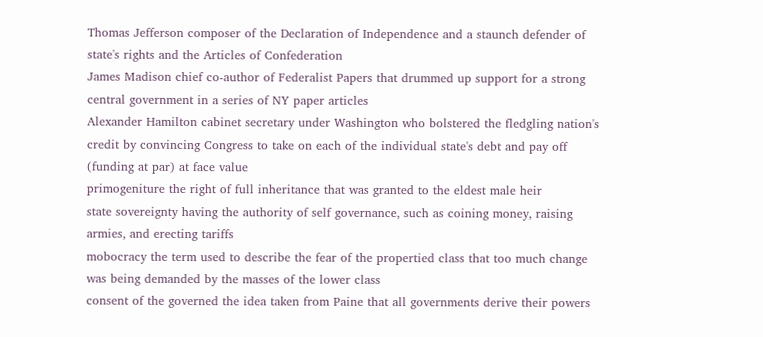Thomas Jefferson composer of the Declaration of Independence and a staunch defender of state's rights and the Articles of Confederation
James Madison chief co-author of Federalist Papers that drummed up support for a strong central government in a series of NY paper articles
Alexander Hamilton cabinet secretary under Washington who bolstered the fledgling nation's credit by convincing Congress to take on each of the individual state's debt and pay off (funding at par) at face value
primogeniture the right of full inheritance that was granted to the eldest male heir
state sovereignty having the authority of self governance, such as coining money, raising armies, and erecting tariffs
mobocracy the term used to describe the fear of the propertied class that too much change was being demanded by the masses of the lower class
consent of the governed the idea taken from Paine that all governments derive their powers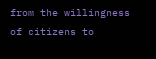from the willingness of citizens to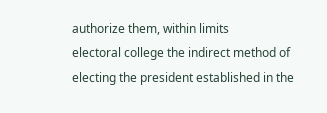authorize them, within limits
electoral college the indirect method of electing the president established in the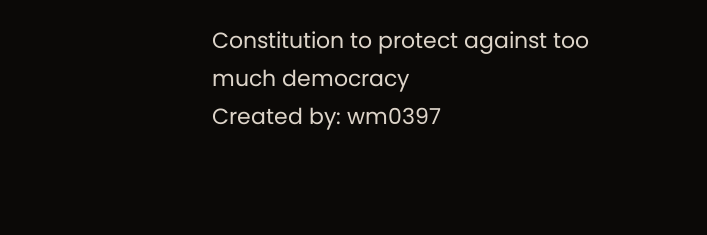Constitution to protect against too much democracy
Created by: wm0397